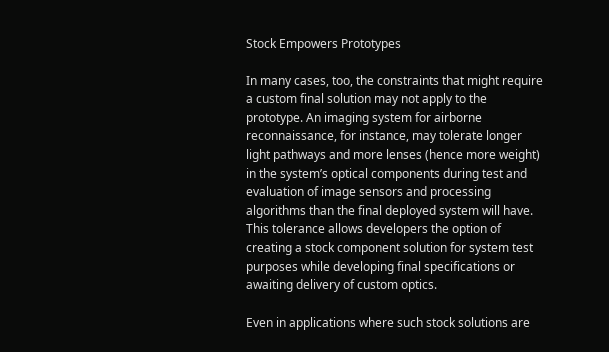Stock Empowers Prototypes

In many cases, too, the constraints that might require a custom final solution may not apply to the prototype. An imaging system for airborne reconnaissance, for instance, may tolerate longer light pathways and more lenses (hence more weight) in the system’s optical components during test and evaluation of image sensors and processing algorithms than the final deployed system will have. This tolerance allows developers the option of creating a stock component solution for system test purposes while developing final specifications or awaiting delivery of custom optics.

Even in applications where such stock solutions are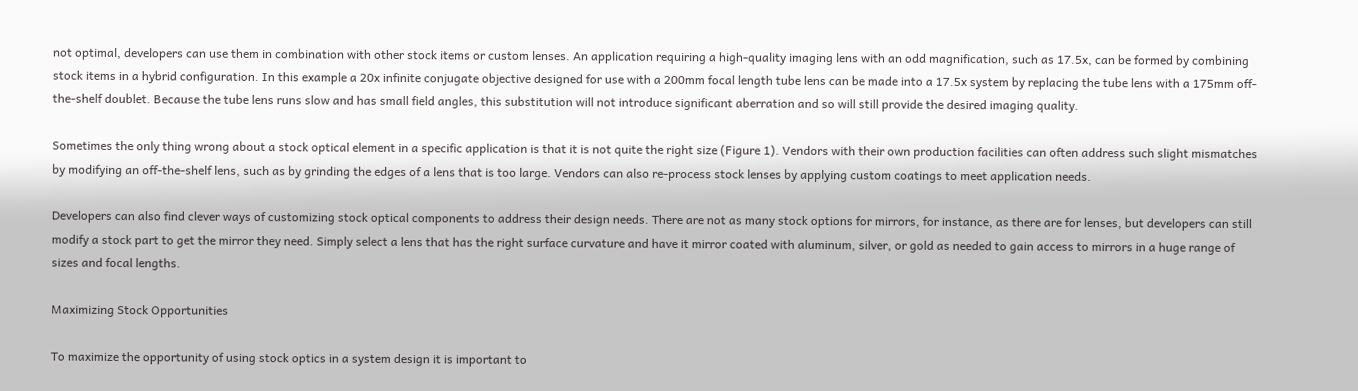not optimal, developers can use them in combination with other stock items or custom lenses. An application requiring a high-quality imaging lens with an odd magnification, such as 17.5x, can be formed by combining stock items in a hybrid configuration. In this example a 20x infinite conjugate objective designed for use with a 200mm focal length tube lens can be made into a 17.5x system by replacing the tube lens with a 175mm off-the-shelf doublet. Because the tube lens runs slow and has small field angles, this substitution will not introduce significant aberration and so will still provide the desired imaging quality.

Sometimes the only thing wrong about a stock optical element in a specific application is that it is not quite the right size (Figure 1). Vendors with their own production facilities can often address such slight mismatches by modifying an off-the-shelf lens, such as by grinding the edges of a lens that is too large. Vendors can also re-process stock lenses by applying custom coatings to meet application needs.

Developers can also find clever ways of customizing stock optical components to address their design needs. There are not as many stock options for mirrors, for instance, as there are for lenses, but developers can still modify a stock part to get the mirror they need. Simply select a lens that has the right surface curvature and have it mirror coated with aluminum, silver, or gold as needed to gain access to mirrors in a huge range of sizes and focal lengths.

Maximizing Stock Opportunities

To maximize the opportunity of using stock optics in a system design it is important to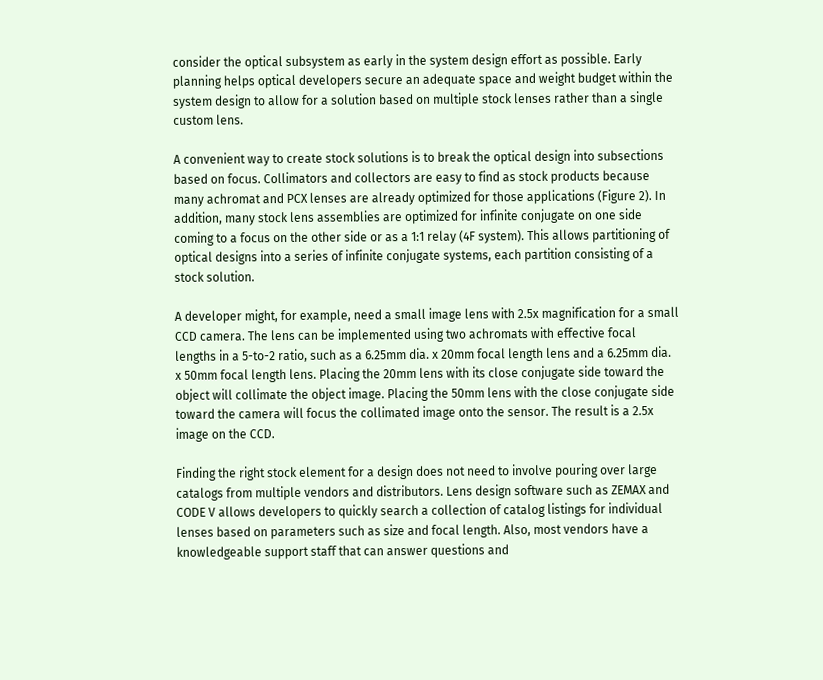consider the optical subsystem as early in the system design effort as possible. Early planning helps optical developers secure an adequate space and weight budget within the system design to allow for a solution based on multiple stock lenses rather than a single custom lens.

A convenient way to create stock solutions is to break the optical design into subsections based on focus. Collimators and collectors are easy to find as stock products because many achromat and PCX lenses are already optimized for those applications (Figure 2). In addition, many stock lens assemblies are optimized for infinite conjugate on one side coming to a focus on the other side or as a 1:1 relay (4F system). This allows partitioning of optical designs into a series of infinite conjugate systems, each partition consisting of a stock solution.

A developer might, for example, need a small image lens with 2.5x magnification for a small CCD camera. The lens can be implemented using two achromats with effective focal lengths in a 5-to-2 ratio, such as a 6.25mm dia. x 20mm focal length lens and a 6.25mm dia. x 50mm focal length lens. Placing the 20mm lens with its close conjugate side toward the object will collimate the object image. Placing the 50mm lens with the close conjugate side toward the camera will focus the collimated image onto the sensor. The result is a 2.5x image on the CCD.

Finding the right stock element for a design does not need to involve pouring over large catalogs from multiple vendors and distributors. Lens design software such as ZEMAX and CODE V allows developers to quickly search a collection of catalog listings for individual lenses based on parameters such as size and focal length. Also, most vendors have a knowledgeable support staff that can answer questions and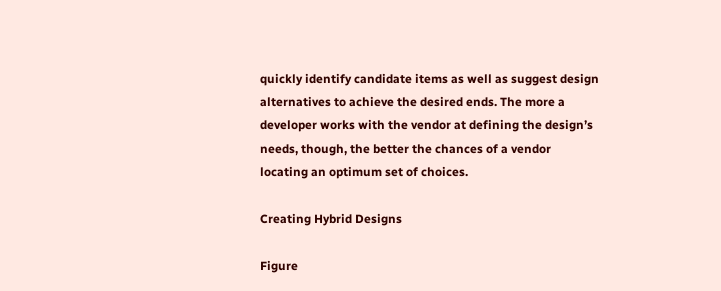quickly identify candidate items as well as suggest design alternatives to achieve the desired ends. The more a developer works with the vendor at defining the design’s needs, though, the better the chances of a vendor locating an optimum set of choices.

Creating Hybrid Designs

Figure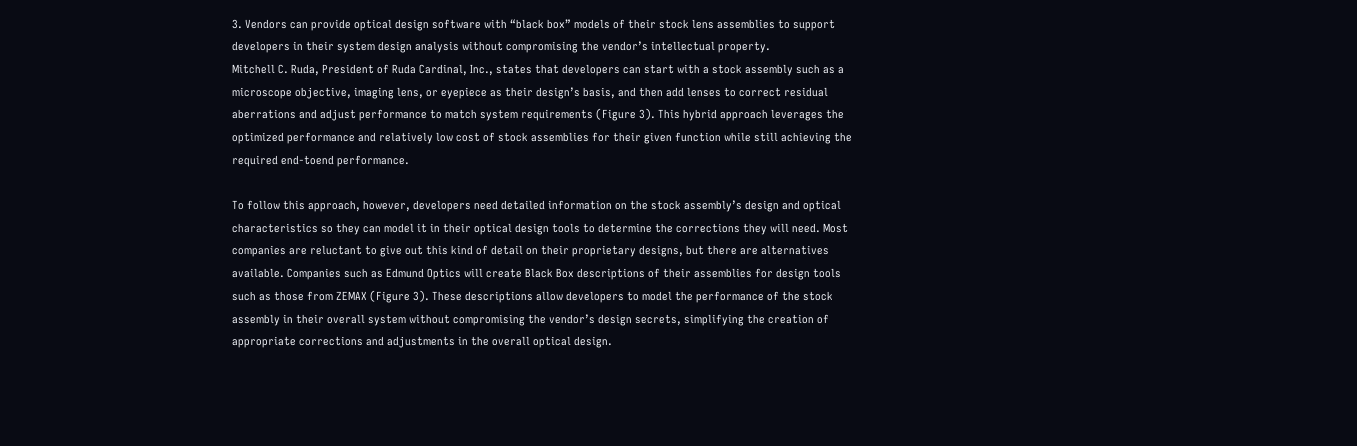3. Vendors can provide optical design software with “black box” models of their stock lens assemblies to support developers in their system design analysis without compromising the vendor’s intellectual property.
Mitchell C. Ruda, President of Ruda Cardinal, Inc., states that developers can start with a stock assembly such as a microscope objective, imaging lens, or eyepiece as their design’s basis, and then add lenses to correct residual aberrations and adjust performance to match system requirements (Figure 3). This hybrid approach leverages the optimized performance and relatively low cost of stock assemblies for their given function while still achieving the required end-toend performance.

To follow this approach, however, developers need detailed information on the stock assembly’s design and optical characteristics so they can model it in their optical design tools to determine the corrections they will need. Most companies are reluctant to give out this kind of detail on their proprietary designs, but there are alternatives available. Companies such as Edmund Optics will create Black Box descriptions of their assemblies for design tools such as those from ZEMAX (Figure 3). These descriptions allow developers to model the performance of the stock assembly in their overall system without compromising the vendor’s design secrets, simplifying the creation of appropriate corrections and adjustments in the overall optical design.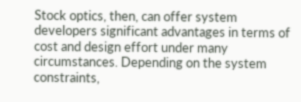Stock optics, then, can offer system developers significant advantages in terms of cost and design effort under many circumstances. Depending on the system constraints,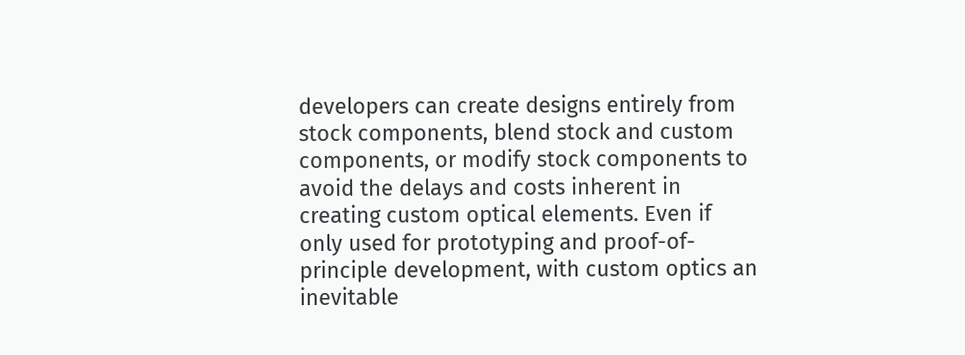developers can create designs entirely from stock components, blend stock and custom components, or modify stock components to avoid the delays and costs inherent in creating custom optical elements. Even if only used for prototyping and proof-of-principle development, with custom optics an inevitable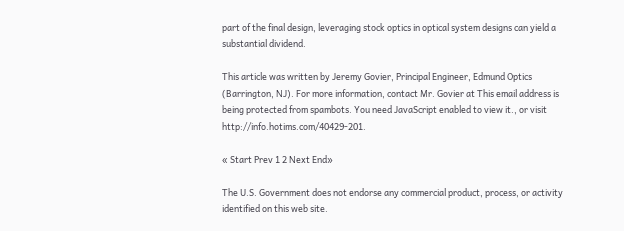part of the final design, leveraging stock optics in optical system designs can yield a substantial dividend.

This article was written by Jeremy Govier, Principal Engineer, Edmund Optics (Barrington, NJ). For more information, contact Mr. Govier at This email address is being protected from spambots. You need JavaScript enabled to view it., or visit http://info.hotims.com/40429-201.

« Start Prev 1 2 Next End»

The U.S. Government does not endorse any commercial product, process, or activity identified on this web site.